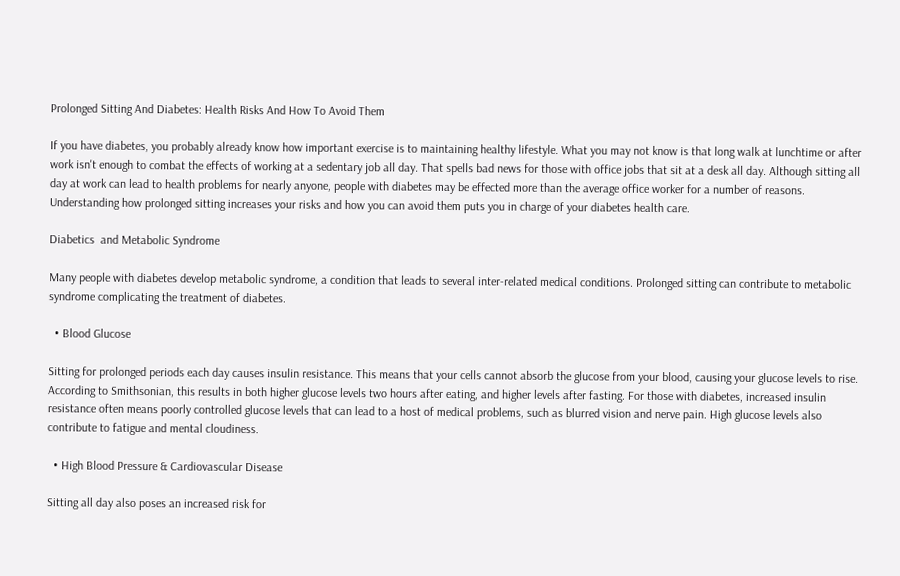Prolonged Sitting And Diabetes: Health Risks And How To Avoid Them

If you have diabetes, you probably already know how important exercise is to maintaining healthy lifestyle. What you may not know is that long walk at lunchtime or after work isn't enough to combat the effects of working at a sedentary job all day. That spells bad news for those with office jobs that sit at a desk all day. Although sitting all day at work can lead to health problems for nearly anyone, people with diabetes may be effected more than the average office worker for a number of reasons. Understanding how prolonged sitting increases your risks and how you can avoid them puts you in charge of your diabetes health care.

Diabetics  and Metabolic Syndrome

Many people with diabetes develop metabolic syndrome, a condition that leads to several inter-related medical conditions. Prolonged sitting can contribute to metabolic syndrome complicating the treatment of diabetes.

  • Blood Glucose

Sitting for prolonged periods each day causes insulin resistance. This means that your cells cannot absorb the glucose from your blood, causing your glucose levels to rise. According to Smithsonian, this results in both higher glucose levels two hours after eating, and higher levels after fasting. For those with diabetes, increased insulin resistance often means poorly controlled glucose levels that can lead to a host of medical problems, such as blurred vision and nerve pain. High glucose levels also contribute to fatigue and mental cloudiness.

  • High Blood Pressure & Cardiovascular Disease

Sitting all day also poses an increased risk for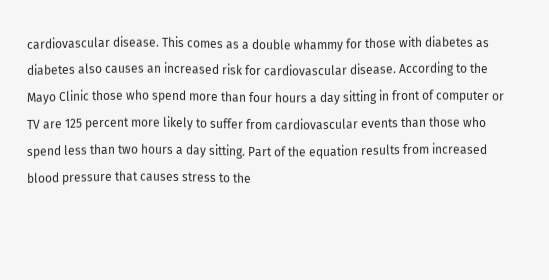cardiovascular disease. This comes as a double whammy for those with diabetes as diabetes also causes an increased risk for cardiovascular disease. According to the Mayo Clinic those who spend more than four hours a day sitting in front of computer or TV are 125 percent more likely to suffer from cardiovascular events than those who spend less than two hours a day sitting. Part of the equation results from increased blood pressure that causes stress to the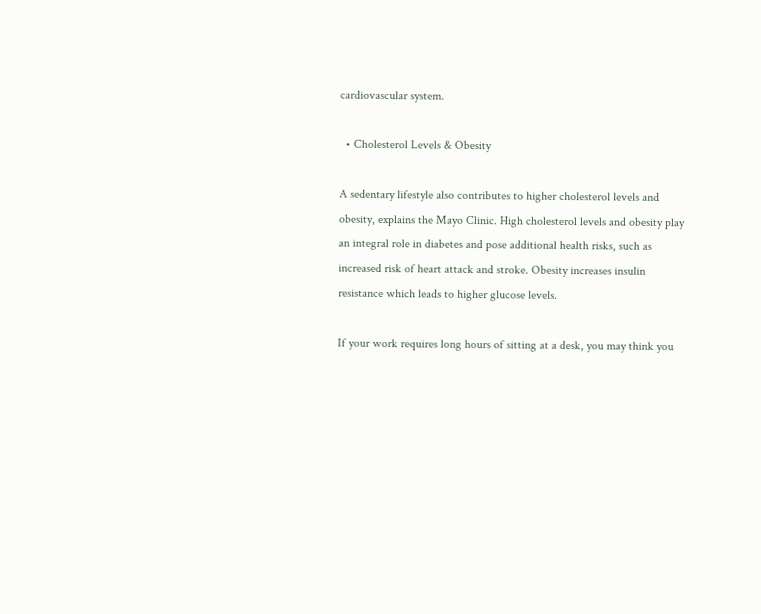cardiovascular system.

  • Cholesterol Levels & Obesity

A sedentary lifestyle also contributes to higher cholesterol levels and obesity, explains the Mayo Clinic. High cholesterol levels and obesity play an integral role in diabetes and pose additional health risks, such as increased risk of heart attack and stroke. Obesity increases insulin resistance which leads to higher glucose levels.

If your work requires long hours of sitting at a desk, you may think you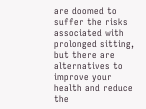are doomed to suffer the risks associated with prolonged sitting, but there are alternatives to improve your health and reduce the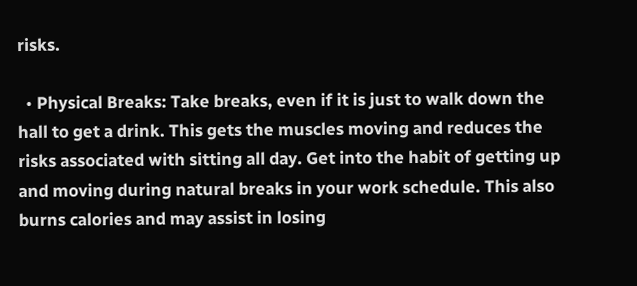risks.

  • Physical Breaks: Take breaks, even if it is just to walk down the hall to get a drink. This gets the muscles moving and reduces the risks associated with sitting all day. Get into the habit of getting up and moving during natural breaks in your work schedule. This also burns calories and may assist in losing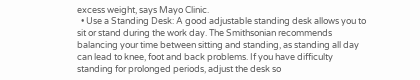excess weight, says Mayo Clinic.
  • Use a Standing Desk: A good adjustable standing desk allows you to sit or stand during the work day. The Smithsonian recommends balancing your time between sitting and standing, as standing all day can lead to knee, foot and back problems. If you have difficulty standing for prolonged periods, adjust the desk so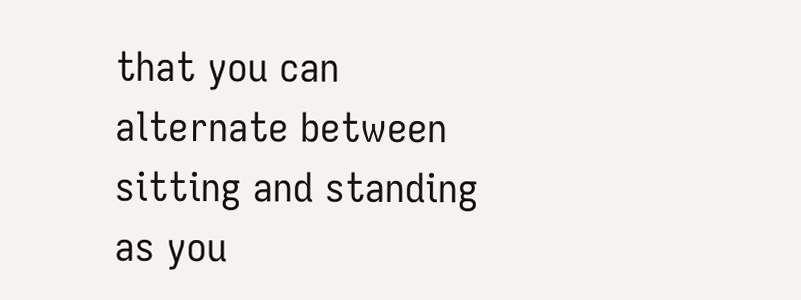that you can alternate between sitting and standing as you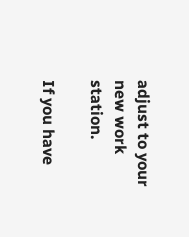adjust to your new work station.

If you have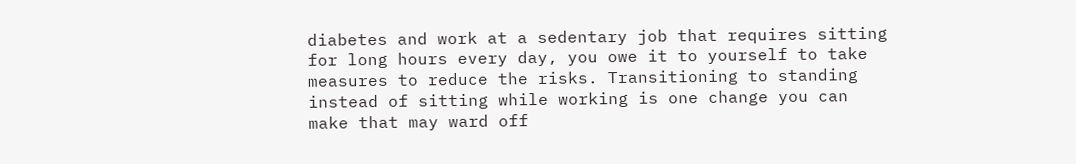diabetes and work at a sedentary job that requires sitting for long hours every day, you owe it to yourself to take measures to reduce the risks. Transitioning to standing instead of sitting while working is one change you can make that may ward off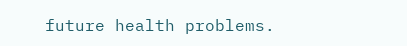future health problems.